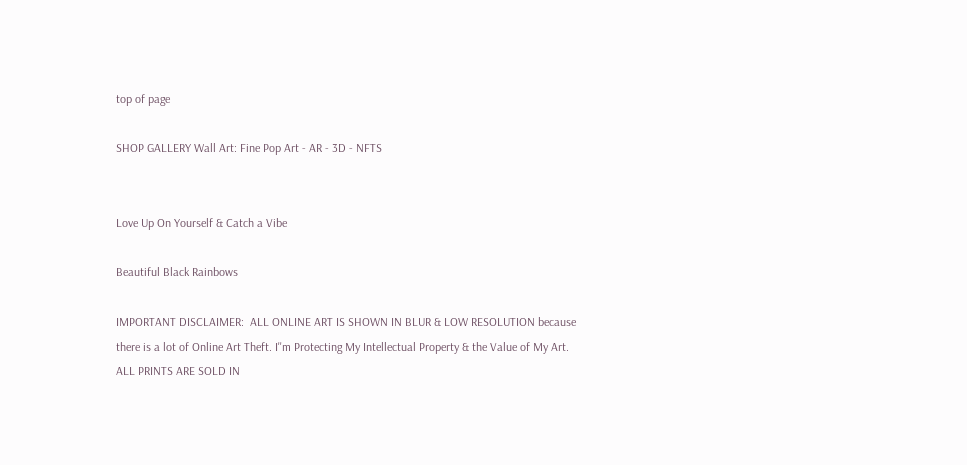top of page

SHOP GALLERY Wall Art: Fine Pop Art - AR - 3D - NFTS


Love Up On Yourself & Catch a Vibe

Beautiful Black Rainbows

IMPORTANT DISCLAIMER:  ALL ONLINE ART IS SHOWN IN BLUR & LOW RESOLUTION because there is a lot of Online Art Theft. I''m Protecting My Intellectual Property & the Value of My Art.     ALL PRINTS ARE SOLD IN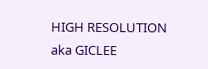HIGH RESOLUTION aka GICLEE